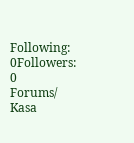Following: 0Followers: 0
Forums/ Kasa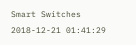Smart Switches
2018-12-21 01:41:29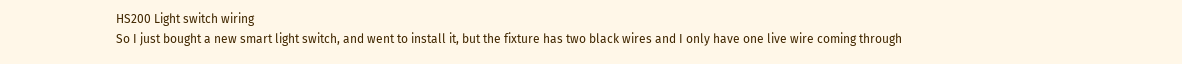HS200 Light switch wiring
So I just bought a new smart light switch, and went to install it, but the fixture has two black wires and I only have one live wire coming through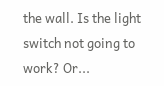the wall. Is the light switch not going to work? Or...